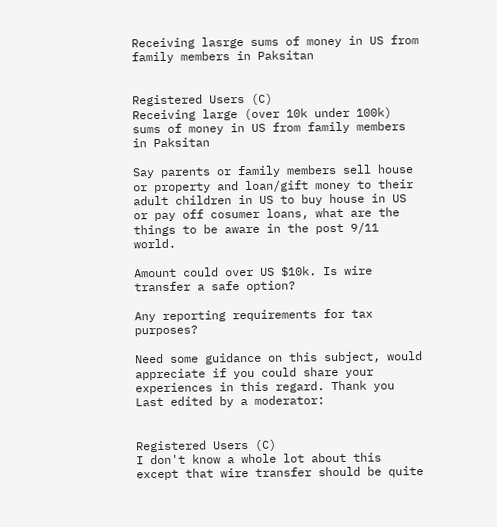Receiving lasrge sums of money in US from family members in Paksitan


Registered Users (C)
Receiving large (over 10k under 100k) sums of money in US from family members in Paksitan

Say parents or family members sell house or property and loan/gift money to their adult children in US to buy house in US or pay off cosumer loans, what are the things to be aware in the post 9/11 world.

Amount could over US $10k. Is wire transfer a safe option?

Any reporting requirements for tax purposes?

Need some guidance on this subject, would appreciate if you could share your experiences in this regard. Thank you
Last edited by a moderator:


Registered Users (C)
I don't know a whole lot about this except that wire transfer should be quite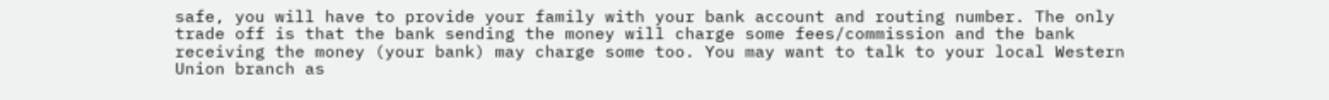safe, you will have to provide your family with your bank account and routing number. The only trade off is that the bank sending the money will charge some fees/commission and the bank receiving the money (your bank) may charge some too. You may want to talk to your local Western Union branch as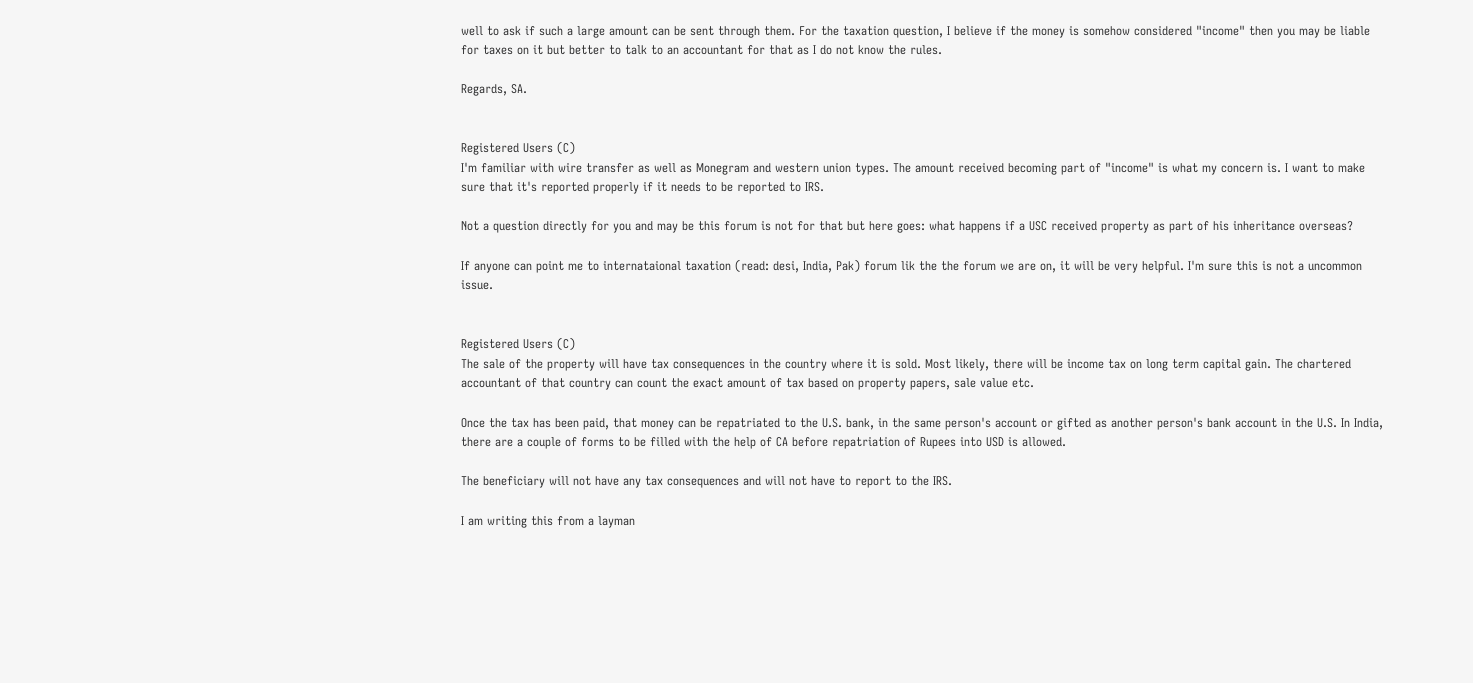well to ask if such a large amount can be sent through them. For the taxation question, I believe if the money is somehow considered "income" then you may be liable for taxes on it but better to talk to an accountant for that as I do not know the rules.

Regards, SA.


Registered Users (C)
I'm familiar with wire transfer as well as Monegram and western union types. The amount received becoming part of "income" is what my concern is. I want to make sure that it's reported properly if it needs to be reported to IRS.

Not a question directly for you and may be this forum is not for that but here goes: what happens if a USC received property as part of his inheritance overseas?

If anyone can point me to internataional taxation (read: desi, India, Pak) forum lik the the forum we are on, it will be very helpful. I'm sure this is not a uncommon issue.


Registered Users (C)
The sale of the property will have tax consequences in the country where it is sold. Most likely, there will be income tax on long term capital gain. The chartered accountant of that country can count the exact amount of tax based on property papers, sale value etc.

Once the tax has been paid, that money can be repatriated to the U.S. bank, in the same person's account or gifted as another person's bank account in the U.S. In India, there are a couple of forms to be filled with the help of CA before repatriation of Rupees into USD is allowed.

The beneficiary will not have any tax consequences and will not have to report to the IRS.

I am writing this from a layman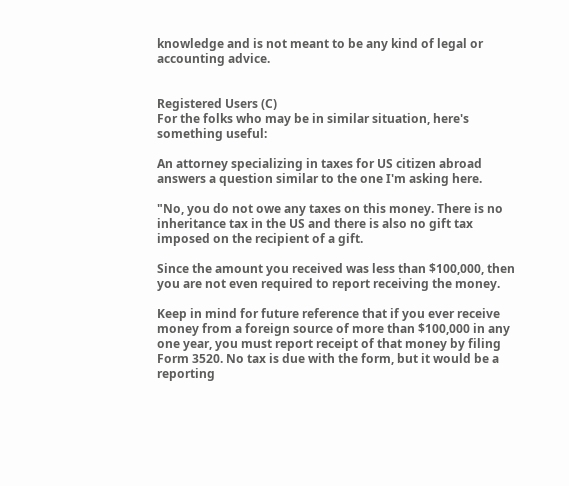knowledge and is not meant to be any kind of legal or accounting advice.


Registered Users (C)
For the folks who may be in similar situation, here's something useful:

An attorney specializing in taxes for US citizen abroad answers a question similar to the one I'm asking here.

"No, you do not owe any taxes on this money. There is no inheritance tax in the US and there is also no gift tax imposed on the recipient of a gift.

Since the amount you received was less than $100,000, then you are not even required to report receiving the money.

Keep in mind for future reference that if you ever receive money from a foreign source of more than $100,000 in any one year, you must report receipt of that money by filing Form 3520. No tax is due with the form, but it would be a reporting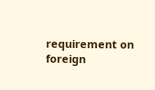requirement on foreign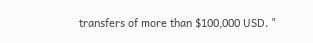transfers of more than $100,000 USD. "